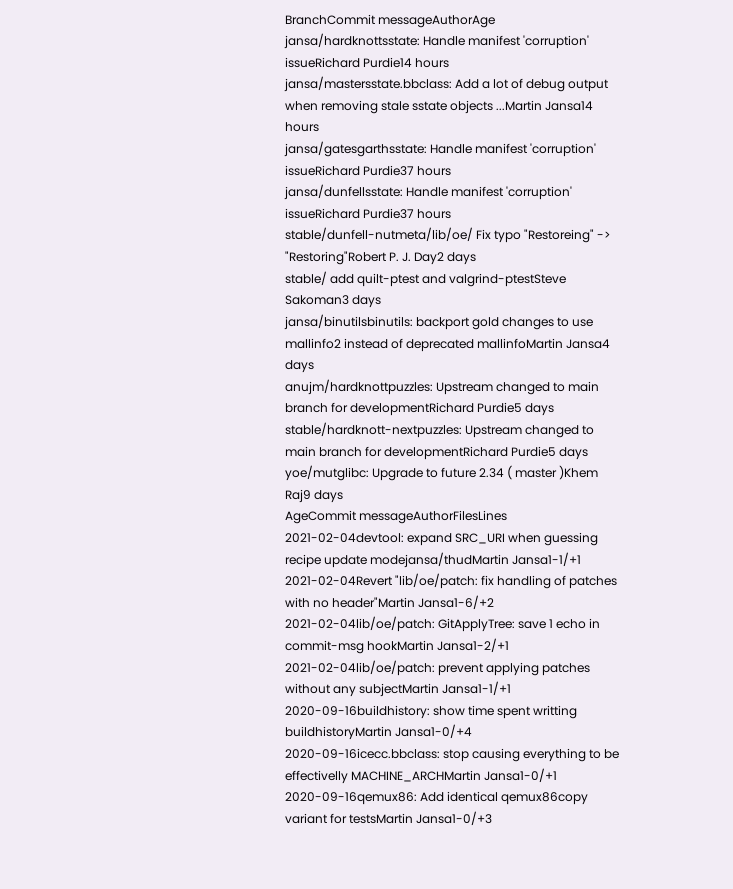BranchCommit messageAuthorAge
jansa/hardknottsstate: Handle manifest 'corruption' issueRichard Purdie14 hours
jansa/mastersstate.bbclass: Add a lot of debug output when removing stale sstate objects ...Martin Jansa14 hours
jansa/gatesgarthsstate: Handle manifest 'corruption' issueRichard Purdie37 hours
jansa/dunfellsstate: Handle manifest 'corruption' issueRichard Purdie37 hours
stable/dunfell-nutmeta/lib/oe/ Fix typo "Restoreing" -> "Restoring"Robert P. J. Day2 days
stable/ add quilt-ptest and valgrind-ptestSteve Sakoman3 days
jansa/binutilsbinutils: backport gold changes to use mallinfo2 instead of deprecated mallinfoMartin Jansa4 days
anujm/hardknottpuzzles: Upstream changed to main branch for developmentRichard Purdie5 days
stable/hardknott-nextpuzzles: Upstream changed to main branch for developmentRichard Purdie5 days
yoe/mutglibc: Upgrade to future 2.34 ( master )Khem Raj9 days
AgeCommit messageAuthorFilesLines
2021-02-04devtool: expand SRC_URI when guessing recipe update modejansa/thudMartin Jansa1-1/+1
2021-02-04Revert "lib/oe/patch: fix handling of patches with no header"Martin Jansa1-6/+2
2021-02-04lib/oe/patch: GitApplyTree: save 1 echo in commit-msg hookMartin Jansa1-2/+1
2021-02-04lib/oe/patch: prevent applying patches without any subjectMartin Jansa1-1/+1
2020-09-16buildhistory: show time spent writting buildhistoryMartin Jansa1-0/+4
2020-09-16icecc.bbclass: stop causing everything to be effectivelly MACHINE_ARCHMartin Jansa1-0/+1
2020-09-16qemux86: Add identical qemux86copy variant for testsMartin Jansa1-0/+3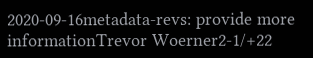2020-09-16metadata-revs: provide more informationTrevor Woerner2-1/+22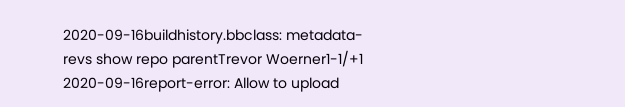2020-09-16buildhistory.bbclass: metadata-revs show repo parentTrevor Woerner1-1/+1
2020-09-16report-error: Allow to upload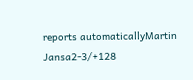reports automaticallyMartin Jansa2-3/+128